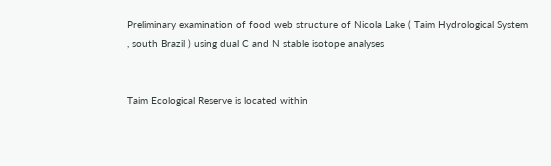Preliminary examination of food web structure of Nicola Lake ( Taim Hydrological System , south Brazil ) using dual C and N stable isotope analyses


Taim Ecological Reserve is located within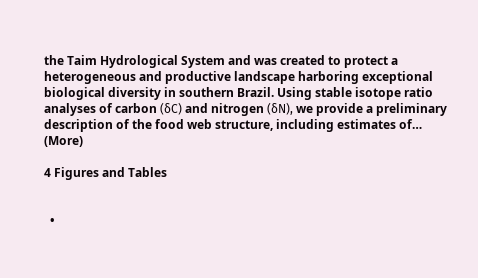the Taim Hydrological System and was created to protect a heterogeneous and productive landscape harboring exceptional biological diversity in southern Brazil. Using stable isotope ratio analyses of carbon (δC) and nitrogen (δN), we provide a preliminary description of the food web structure, including estimates of… (More)

4 Figures and Tables


  •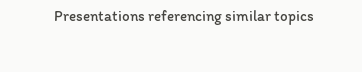Presentations referencing similar topics